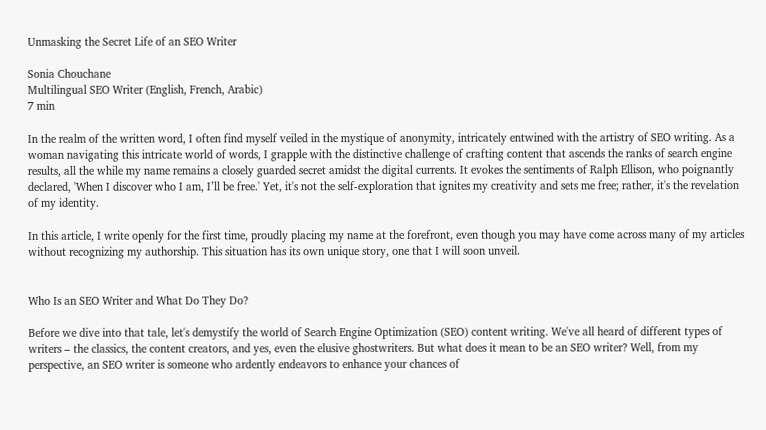Unmasking the Secret Life of an SEO Writer

Sonia Chouchane
Multilingual SEO Writer (English, French, Arabic)
7 min

In the realm of the written word, I often find myself veiled in the mystique of anonymity, intricately entwined with the artistry of SEO writing. As a woman navigating this intricate world of words, I grapple with the distinctive challenge of crafting content that ascends the ranks of search engine results, all the while my name remains a closely guarded secret amidst the digital currents. It evokes the sentiments of Ralph Ellison, who poignantly declared, 'When I discover who I am, I’ll be free.' Yet, it's not the self-exploration that ignites my creativity and sets me free; rather, it's the revelation of my identity.

In this article, I write openly for the first time, proudly placing my name at the forefront, even though you may have come across many of my articles without recognizing my authorship. This situation has its own unique story, one that I will soon unveil.


Who Is an SEO Writer and What Do They Do?

Before we dive into that tale, let's demystify the world of Search Engine Optimization (SEO) content writing. We've all heard of different types of writers – the classics, the content creators, and yes, even the elusive ghostwriters. But what does it mean to be an SEO writer? Well, from my perspective, an SEO writer is someone who ardently endeavors to enhance your chances of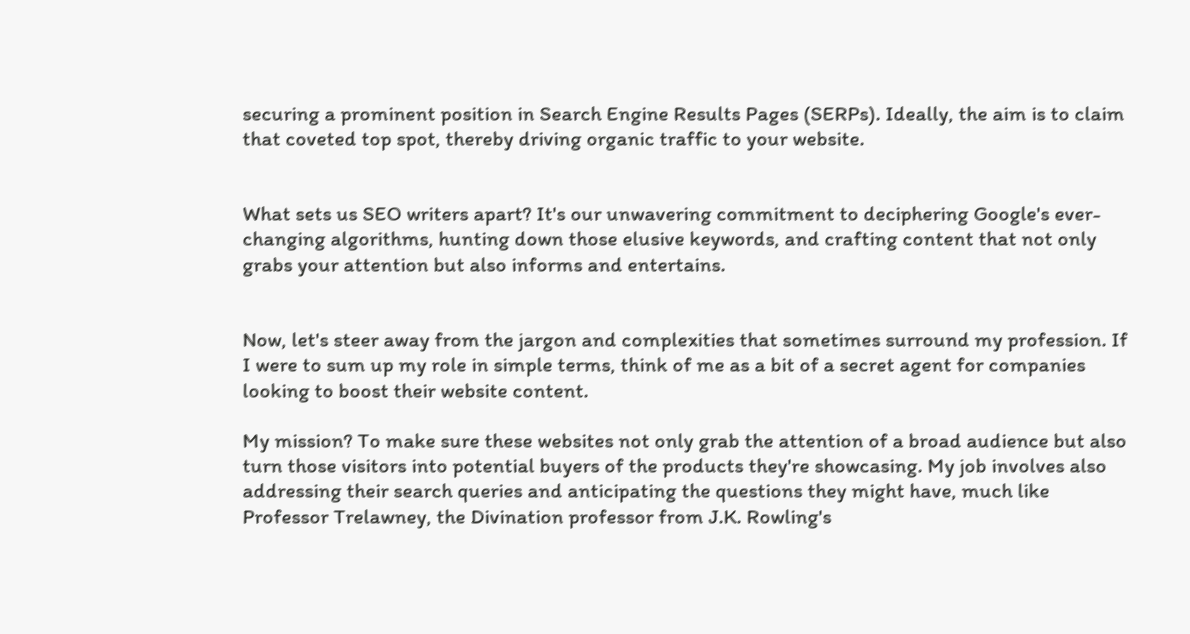securing a prominent position in Search Engine Results Pages (SERPs). Ideally, the aim is to claim that coveted top spot, thereby driving organic traffic to your website.


What sets us SEO writers apart? It's our unwavering commitment to deciphering Google's ever-changing algorithms, hunting down those elusive keywords, and crafting content that not only grabs your attention but also informs and entertains.


Now, let's steer away from the jargon and complexities that sometimes surround my profession. If I were to sum up my role in simple terms, think of me as a bit of a secret agent for companies looking to boost their website content.

My mission? To make sure these websites not only grab the attention of a broad audience but also turn those visitors into potential buyers of the products they're showcasing. My job involves also addressing their search queries and anticipating the questions they might have, much like Professor Trelawney, the Divination professor from J.K. Rowling's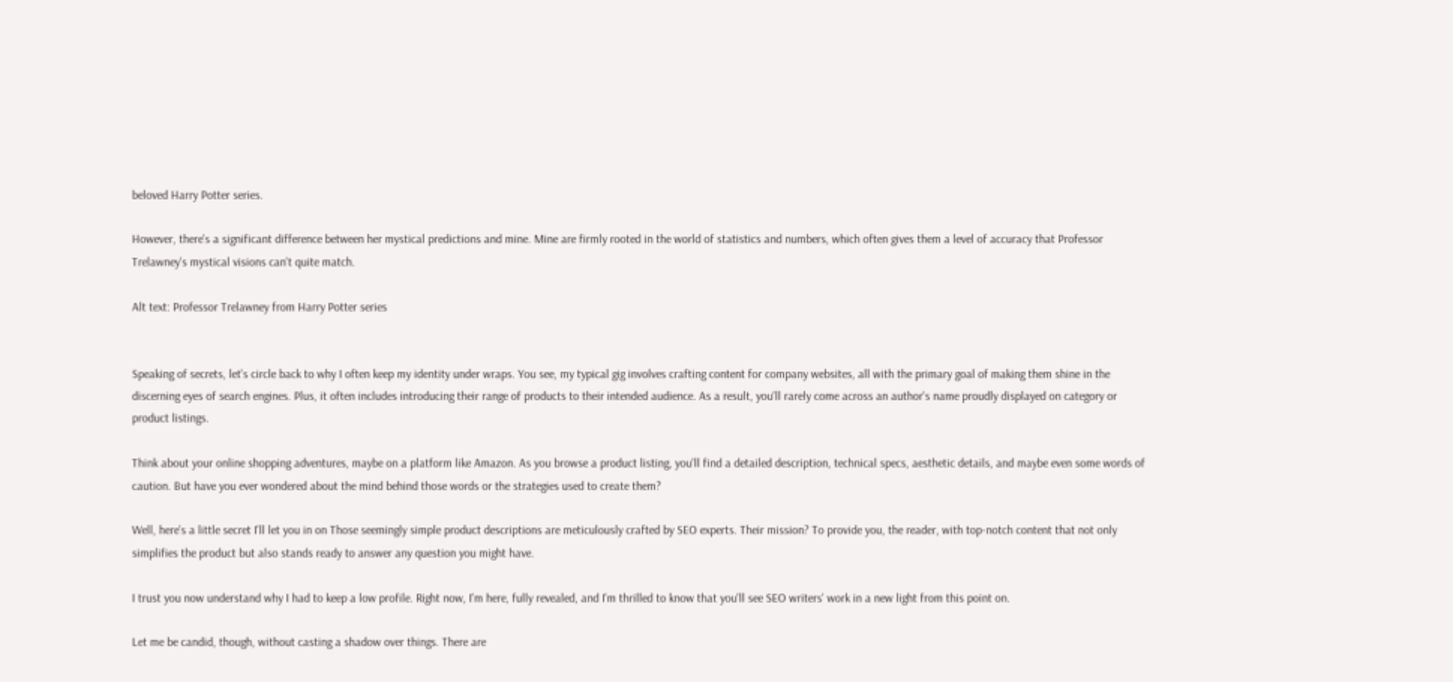beloved Harry Potter series.

However, there's a significant difference between her mystical predictions and mine. Mine are firmly rooted in the world of statistics and numbers, which often gives them a level of accuracy that Professor Trelawney's mystical visions can't quite match.

Alt text: Professor Trelawney from Harry Potter series


Speaking of secrets, let's circle back to why I often keep my identity under wraps. You see, my typical gig involves crafting content for company websites, all with the primary goal of making them shine in the discerning eyes of search engines. Plus, it often includes introducing their range of products to their intended audience. As a result, you'll rarely come across an author's name proudly displayed on category or product listings.

Think about your online shopping adventures, maybe on a platform like Amazon. As you browse a product listing, you'll find a detailed description, technical specs, aesthetic details, and maybe even some words of caution. But have you ever wondered about the mind behind those words or the strategies used to create them?

Well, here's a little secret I'll let you in on Those seemingly simple product descriptions are meticulously crafted by SEO experts. Their mission? To provide you, the reader, with top-notch content that not only simplifies the product but also stands ready to answer any question you might have.

I trust you now understand why I had to keep a low profile. Right now, I'm here, fully revealed, and I'm thrilled to know that you'll see SEO writers' work in a new light from this point on.

Let me be candid, though, without casting a shadow over things. There are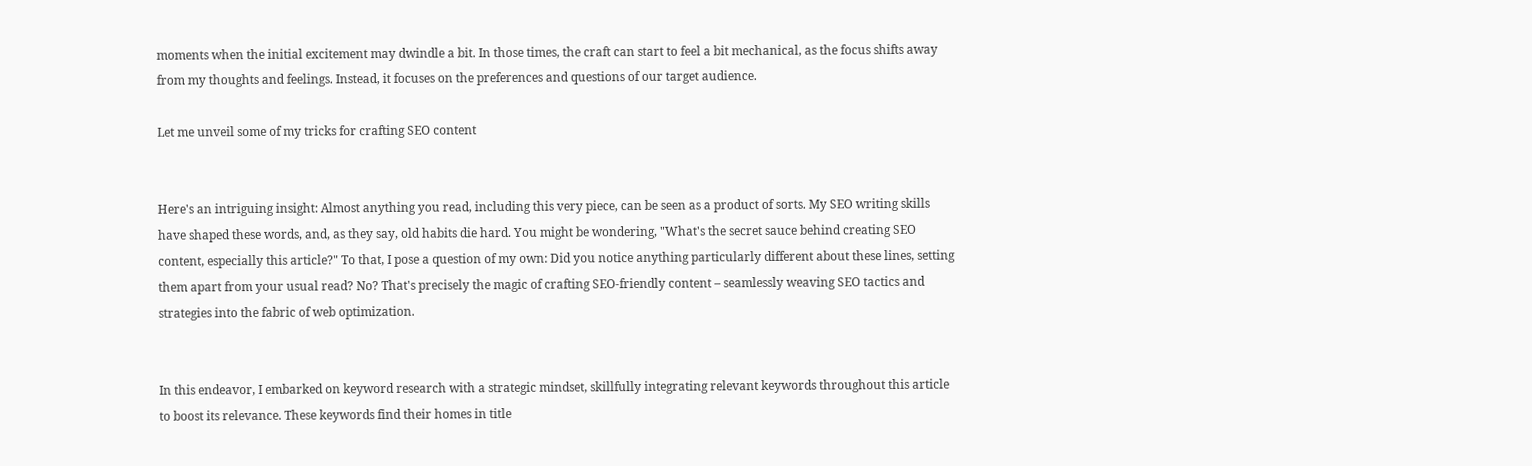moments when the initial excitement may dwindle a bit. In those times, the craft can start to feel a bit mechanical, as the focus shifts away from my thoughts and feelings. Instead, it focuses on the preferences and questions of our target audience.

Let me unveil some of my tricks for crafting SEO content


Here's an intriguing insight: Almost anything you read, including this very piece, can be seen as a product of sorts. My SEO writing skills have shaped these words, and, as they say, old habits die hard. You might be wondering, "What's the secret sauce behind creating SEO content, especially this article?" To that, I pose a question of my own: Did you notice anything particularly different about these lines, setting them apart from your usual read? No? That's precisely the magic of crafting SEO-friendly content – seamlessly weaving SEO tactics and strategies into the fabric of web optimization.


In this endeavor, I embarked on keyword research with a strategic mindset, skillfully integrating relevant keywords throughout this article to boost its relevance. These keywords find their homes in title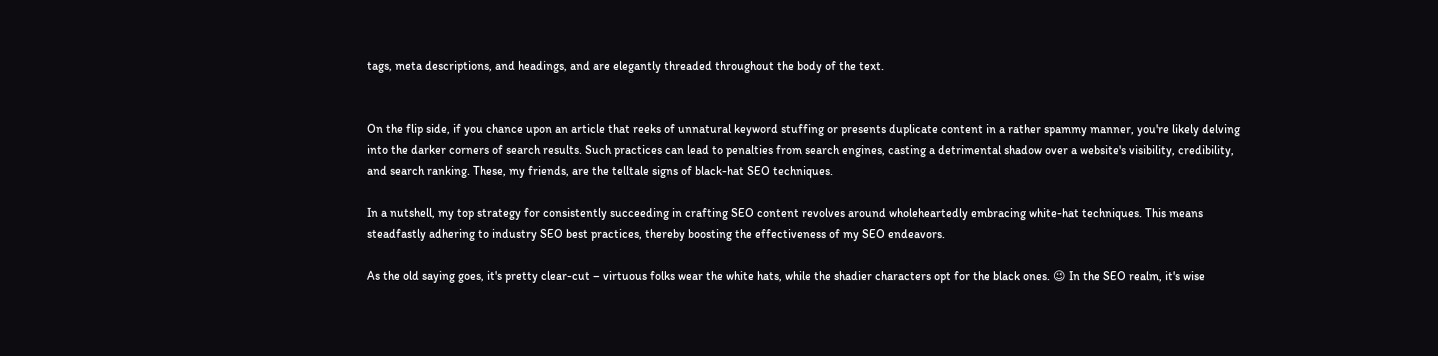tags, meta descriptions, and headings, and are elegantly threaded throughout the body of the text.


On the flip side, if you chance upon an article that reeks of unnatural keyword stuffing or presents duplicate content in a rather spammy manner, you're likely delving into the darker corners of search results. Such practices can lead to penalties from search engines, casting a detrimental shadow over a website's visibility, credibility, and search ranking. These, my friends, are the telltale signs of black-hat SEO techniques.

In a nutshell, my top strategy for consistently succeeding in crafting SEO content revolves around wholeheartedly embracing white-hat techniques. This means steadfastly adhering to industry SEO best practices, thereby boosting the effectiveness of my SEO endeavors.

As the old saying goes, it's pretty clear-cut – virtuous folks wear the white hats, while the shadier characters opt for the black ones. 😉 In the SEO realm, it's wise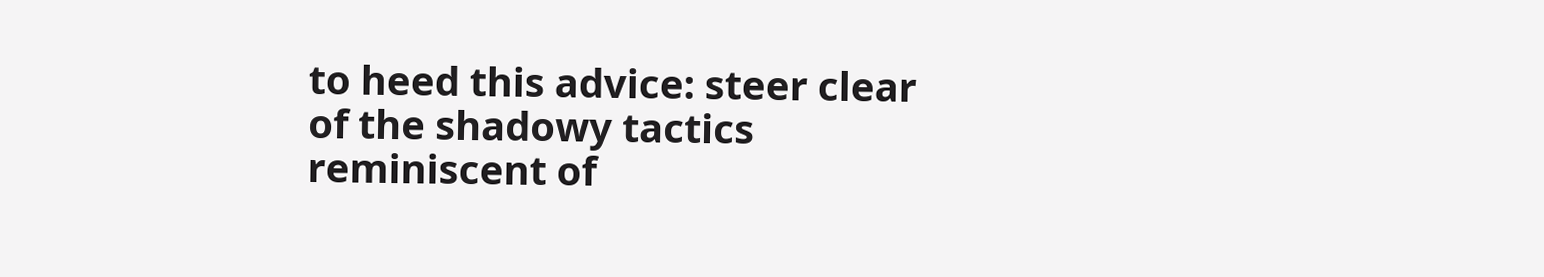to heed this advice: steer clear of the shadowy tactics reminiscent of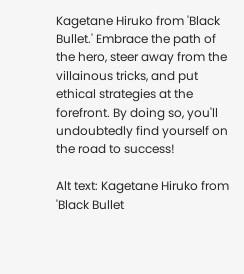Kagetane Hiruko from 'Black Bullet.' Embrace the path of the hero, steer away from the villainous tricks, and put ethical strategies at the forefront. By doing so, you'll undoubtedly find yourself on the road to success!

Alt text: Kagetane Hiruko from 'Black Bullet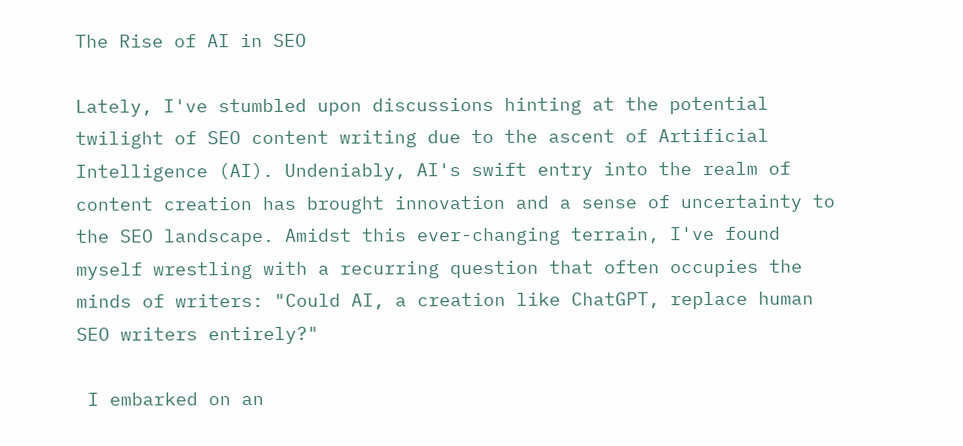The Rise of AI in SEO

Lately, I've stumbled upon discussions hinting at the potential twilight of SEO content writing due to the ascent of Artificial Intelligence (AI). Undeniably, AI's swift entry into the realm of content creation has brought innovation and a sense of uncertainty to the SEO landscape. Amidst this ever-changing terrain, I've found myself wrestling with a recurring question that often occupies the minds of writers: "Could AI, a creation like ChatGPT, replace human SEO writers entirely?"

 I embarked on an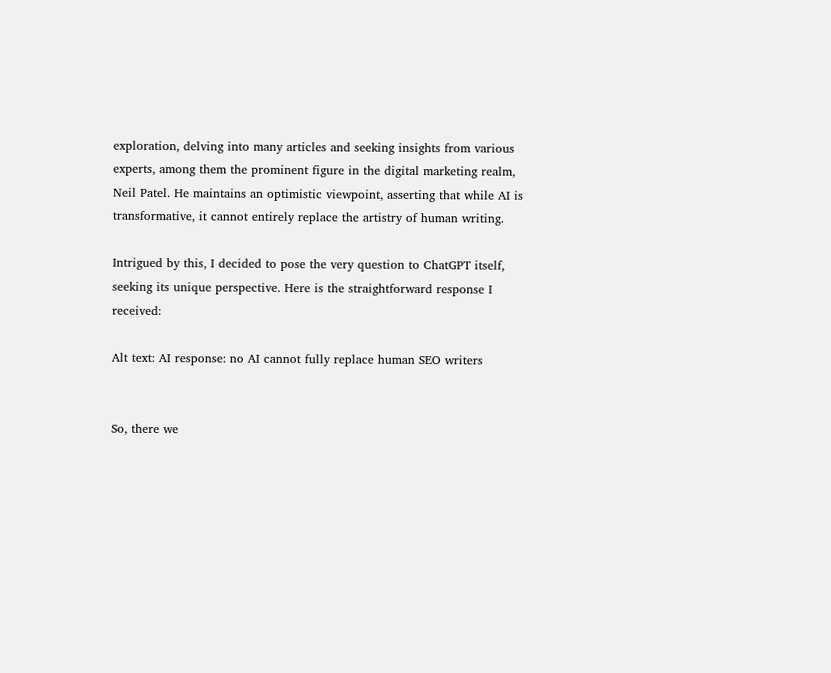exploration, delving into many articles and seeking insights from various experts, among them the prominent figure in the digital marketing realm, Neil Patel. He maintains an optimistic viewpoint, asserting that while AI is transformative, it cannot entirely replace the artistry of human writing.

Intrigued by this, I decided to pose the very question to ChatGPT itself, seeking its unique perspective. Here is the straightforward response I received:

Alt text: AI response: no AI cannot fully replace human SEO writers


So, there we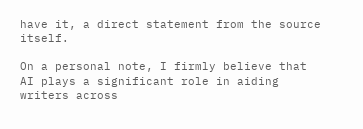have it, a direct statement from the source itself.

On a personal note, I firmly believe that AI plays a significant role in aiding writers across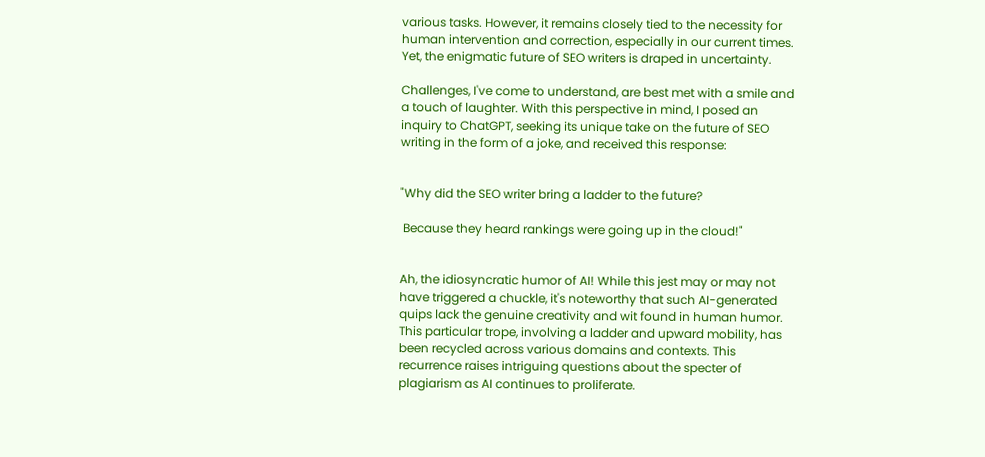various tasks. However, it remains closely tied to the necessity for human intervention and correction, especially in our current times. Yet, the enigmatic future of SEO writers is draped in uncertainty.

Challenges, I've come to understand, are best met with a smile and a touch of laughter. With this perspective in mind, I posed an inquiry to ChatGPT, seeking its unique take on the future of SEO writing in the form of a joke, and received this response:


"Why did the SEO writer bring a ladder to the future?

 Because they heard rankings were going up in the cloud!"


Ah, the idiosyncratic humor of AI! While this jest may or may not have triggered a chuckle, it's noteworthy that such AI-generated quips lack the genuine creativity and wit found in human humor. This particular trope, involving a ladder and upward mobility, has been recycled across various domains and contexts. This recurrence raises intriguing questions about the specter of plagiarism as AI continues to proliferate.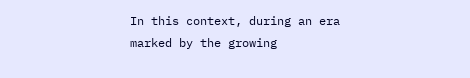In this context, during an era marked by the growing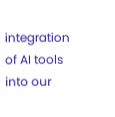integration of AI tools into our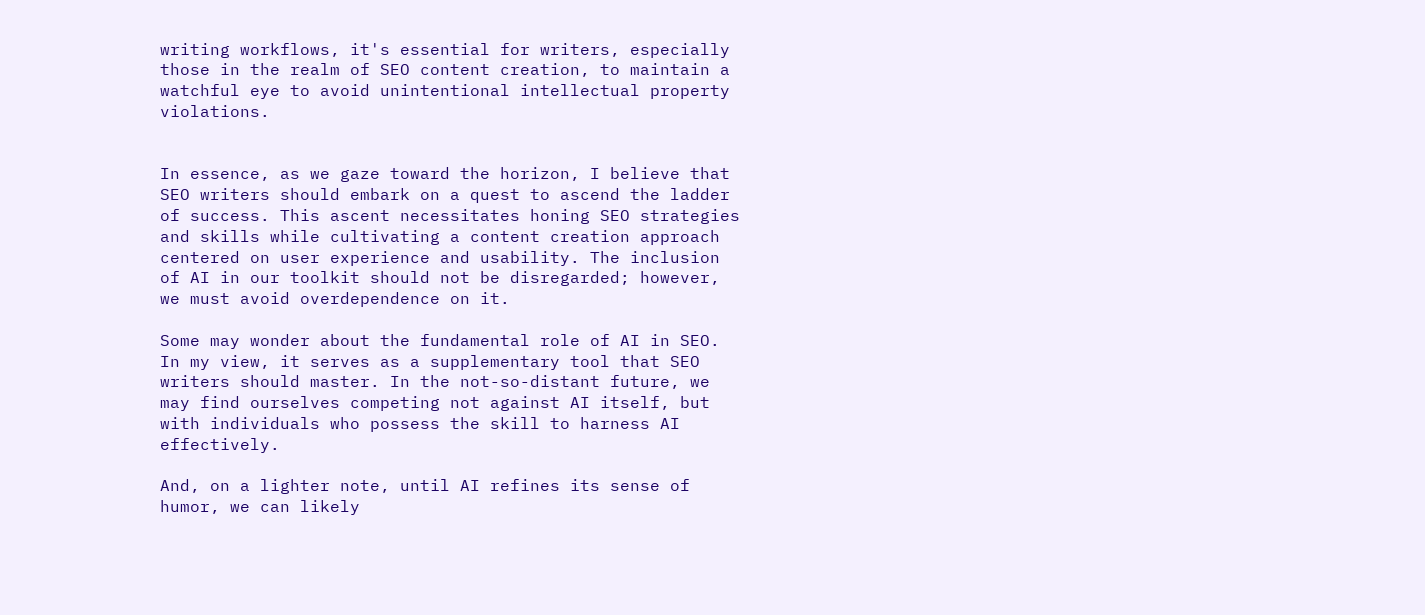writing workflows, it's essential for writers, especially those in the realm of SEO content creation, to maintain a watchful eye to avoid unintentional intellectual property violations.


In essence, as we gaze toward the horizon, I believe that SEO writers should embark on a quest to ascend the ladder of success. This ascent necessitates honing SEO strategies and skills while cultivating a content creation approach centered on user experience and usability. The inclusion of AI in our toolkit should not be disregarded; however, we must avoid overdependence on it.

Some may wonder about the fundamental role of AI in SEO. In my view, it serves as a supplementary tool that SEO writers should master. In the not-so-distant future, we may find ourselves competing not against AI itself, but with individuals who possess the skill to harness AI effectively.

And, on a lighter note, until AI refines its sense of humor, we can likely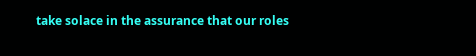take solace in the assurance that our roles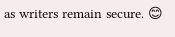as writers remain secure. 😊